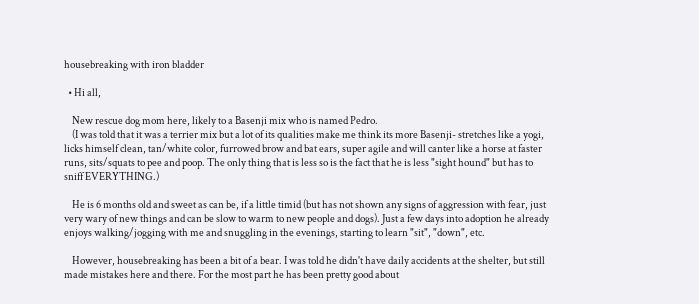housebreaking with iron bladder

  • Hi all,

    New rescue dog mom here, likely to a Basenji mix who is named Pedro.
    (I was told that it was a terrier mix but a lot of its qualities make me think its more Basenji- stretches like a yogi, licks himself clean, tan/white color, furrowed brow and bat ears, super agile and will canter like a horse at faster runs, sits/squats to pee and poop. The only thing that is less so is the fact that he is less "sight hound" but has to sniff EVERYTHING.)

    He is 6 months old and sweet as can be, if a little timid (but has not shown any signs of aggression with fear, just very wary of new things and can be slow to warm to new people and dogs). Just a few days into adoption he already enjoys walking/jogging with me and snuggling in the evenings, starting to learn "sit", "down", etc.

    However, housebreaking has been a bit of a bear. I was told he didn't have daily accidents at the shelter, but still made mistakes here and there. For the most part he has been pretty good about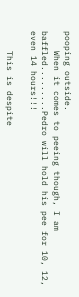pooping outside.
    When it comes to peeing though, I am baffled.........Pedro will hold his pee for 10, 12, even 14 hours!!!

    This is despite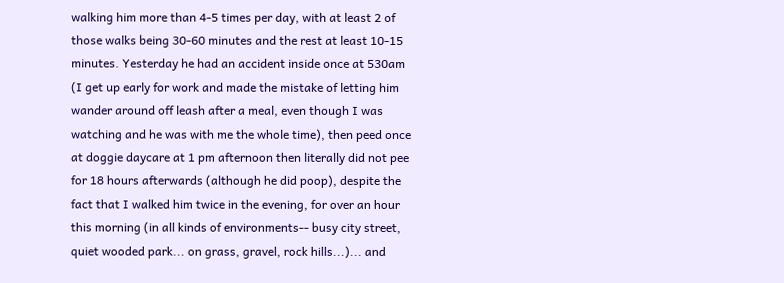walking him more than 4-5 times per day, with at least 2 of those walks being 30-60 minutes and the rest at least 10-15 minutes. Yesterday he had an accident inside once at 530am (I get up early for work and made the mistake of letting him wander around off leash after a meal, even though I was watching and he was with me the whole time), then peed once at doggie daycare at 1 pm afternoon then literally did not pee for 18 hours afterwards (although he did poop), despite the fact that I walked him twice in the evening, for over an hour this morning (in all kinds of environments-- busy city street, quiet wooded park... on grass, gravel, rock hills...)... and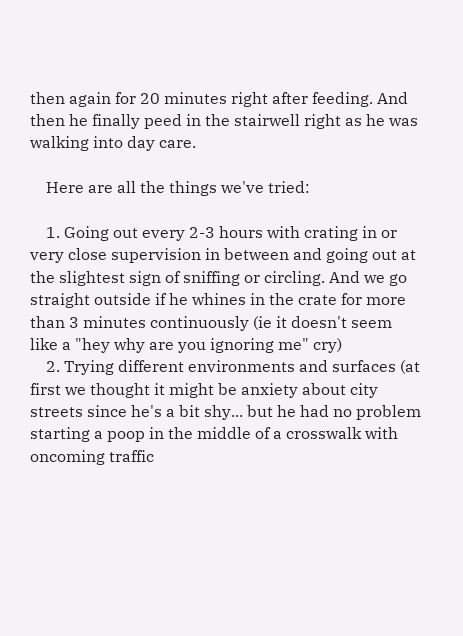then again for 20 minutes right after feeding. And then he finally peed in the stairwell right as he was walking into day care.

    Here are all the things we've tried:

    1. Going out every 2-3 hours with crating in or very close supervision in between and going out at the slightest sign of sniffing or circling. And we go straight outside if he whines in the crate for more than 3 minutes continuously (ie it doesn't seem like a "hey why are you ignoring me" cry)
    2. Trying different environments and surfaces (at first we thought it might be anxiety about city streets since he's a bit shy... but he had no problem starting a poop in the middle of a crosswalk with oncoming traffic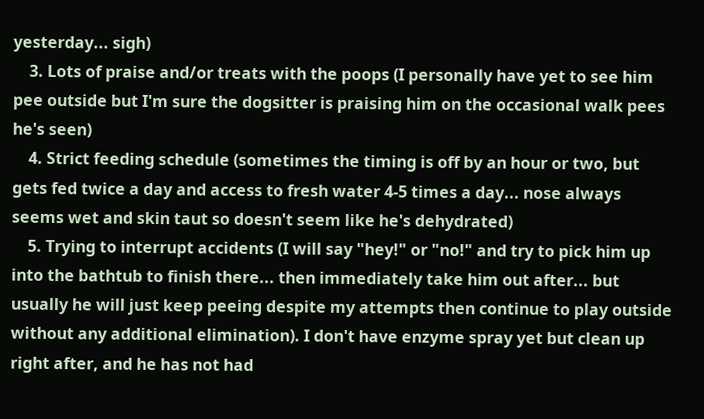yesterday... sigh)
    3. Lots of praise and/or treats with the poops (I personally have yet to see him pee outside but I'm sure the dogsitter is praising him on the occasional walk pees he's seen)
    4. Strict feeding schedule (sometimes the timing is off by an hour or two, but gets fed twice a day and access to fresh water 4-5 times a day... nose always seems wet and skin taut so doesn't seem like he's dehydrated)
    5. Trying to interrupt accidents (I will say "hey!" or "no!" and try to pick him up into the bathtub to finish there... then immediately take him out after... but usually he will just keep peeing despite my attempts then continue to play outside without any additional elimination). I don't have enzyme spray yet but clean up right after, and he has not had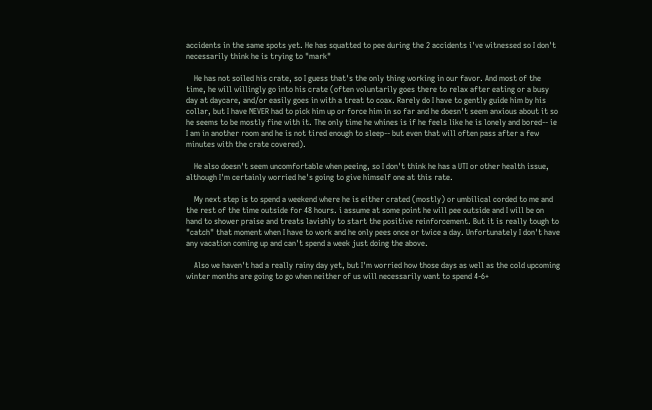accidents in the same spots yet. He has squatted to pee during the 2 accidents i've witnessed so I don't necessarily think he is trying to "mark"

    He has not soiled his crate, so I guess that's the only thing working in our favor. And most of the time, he will willingly go into his crate (often voluntarily goes there to relax after eating or a busy day at daycare, and/or easily goes in with a treat to coax. Rarely do I have to gently guide him by his collar, but I have NEVER had to pick him up or force him in so far and he doesn't seem anxious about it so he seems to be mostly fine with it. The only time he whines is if he feels like he is lonely and bored-- ie I am in another room and he is not tired enough to sleep-- but even that will often pass after a few minutes with the crate covered).

    He also doesn't seem uncomfortable when peeing, so I don't think he has a UTI or other health issue, although I'm certainly worried he's going to give himself one at this rate.

    My next step is to spend a weekend where he is either crated (mostly) or umbilical corded to me and the rest of the time outside for 48 hours. i assume at some point he will pee outside and I will be on hand to shower praise and treats lavishly to start the positive reinforcement. But it is really tough to "catch" that moment when I have to work and he only pees once or twice a day. Unfortunately I don't have any vacation coming up and can't spend a week just doing the above.

    Also we haven't had a really rainy day yet, but I'm worried how those days as well as the cold upcoming winter months are going to go when neither of us will necessarily want to spend 4-6+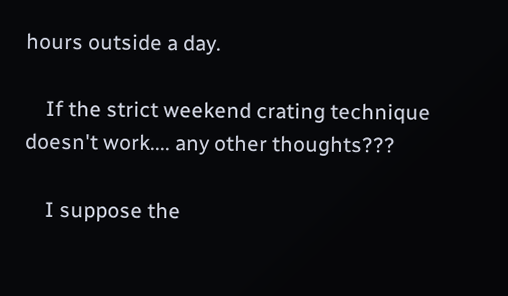hours outside a day.

    If the strict weekend crating technique doesn't work.... any other thoughts???

    I suppose the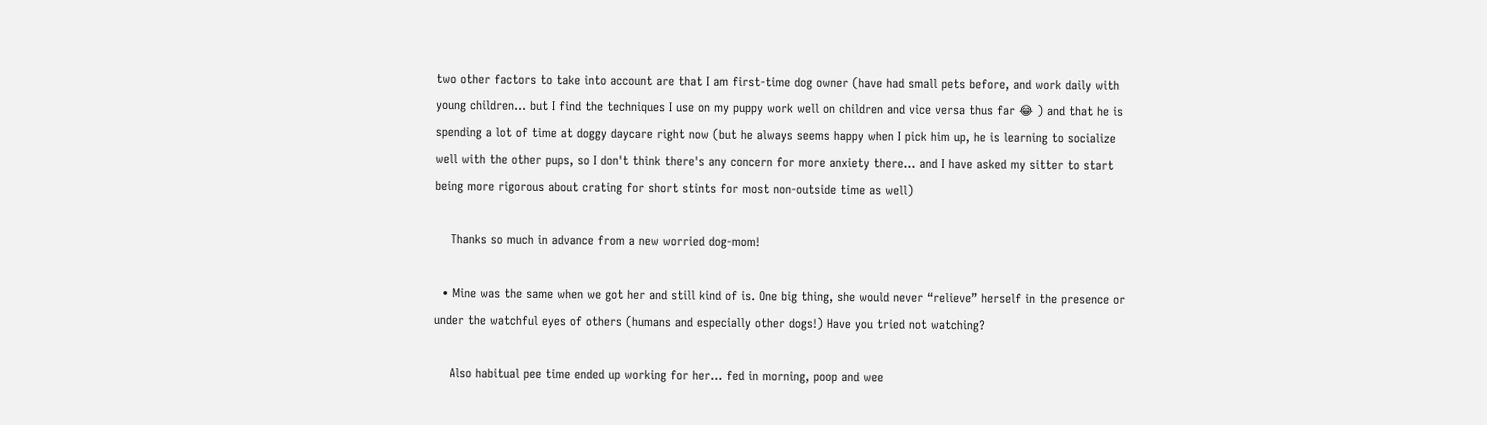two other factors to take into account are that I am first-time dog owner (have had small pets before, and work daily with young children... but I find the techniques I use on my puppy work well on children and vice versa thus far 😂 ) and that he is spending a lot of time at doggy daycare right now (but he always seems happy when I pick him up, he is learning to socialize well with the other pups, so I don't think there's any concern for more anxiety there... and I have asked my sitter to start being more rigorous about crating for short stints for most non-outside time as well)

    Thanks so much in advance from a new worried dog-mom!

  • Mine was the same when we got her and still kind of is. One big thing, she would never “relieve” herself in the presence or under the watchful eyes of others (humans and especially other dogs!) Have you tried not watching?

    Also habitual pee time ended up working for her... fed in morning, poop and wee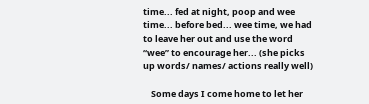time... fed at night, poop and wee time... before bed... wee time, we had to leave her out and use the word “wee” to encourage her... (she picks up words/ names/ actions really well)

    Some days I come home to let her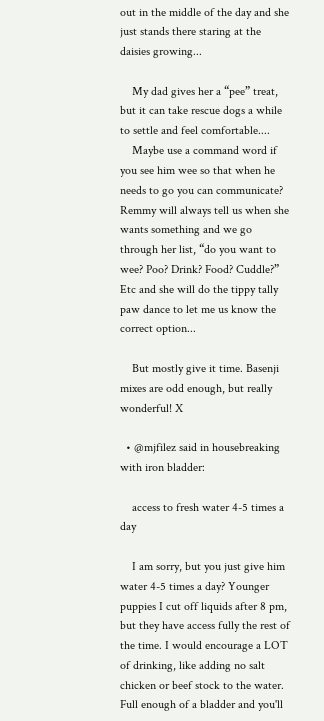out in the middle of the day and she just stands there staring at the daisies growing...

    My dad gives her a “pee” treat, but it can take rescue dogs a while to settle and feel comfortable....
    Maybe use a command word if you see him wee so that when he needs to go you can communicate? Remmy will always tell us when she wants something and we go through her list, “do you want to wee? Poo? Drink? Food? Cuddle?” Etc and she will do the tippy tally paw dance to let me us know the correct option...

    But mostly give it time. Basenji mixes are odd enough, but really wonderful! X

  • @mjfilez said in housebreaking with iron bladder:

    access to fresh water 4-5 times a day

    I am sorry, but you just give him water 4-5 times a day? Younger puppies I cut off liquids after 8 pm, but they have access fully the rest of the time. I would encourage a LOT of drinking, like adding no salt chicken or beef stock to the water. Full enough of a bladder and you'll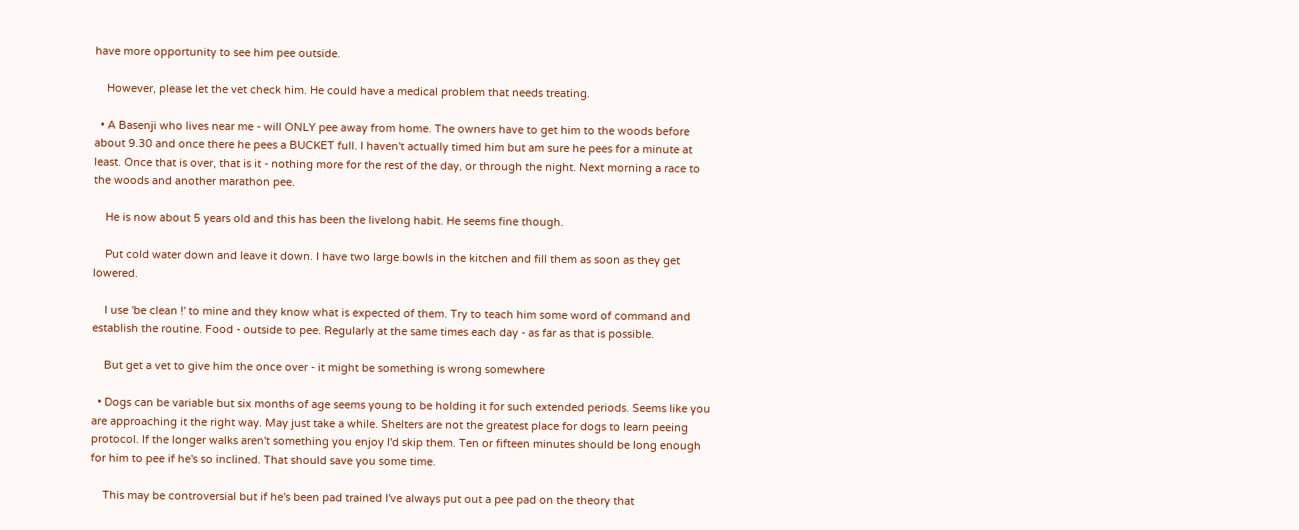have more opportunity to see him pee outside.

    However, please let the vet check him. He could have a medical problem that needs treating.

  • A Basenji who lives near me - will ONLY pee away from home. The owners have to get him to the woods before about 9.30 and once there he pees a BUCKET full. I haven't actually timed him but am sure he pees for a minute at least. Once that is over, that is it - nothing more for the rest of the day, or through the night. Next morning a race to the woods and another marathon pee.

    He is now about 5 years old and this has been the livelong habit. He seems fine though.

    Put cold water down and leave it down. I have two large bowls in the kitchen and fill them as soon as they get lowered.

    I use 'be clean !' to mine and they know what is expected of them. Try to teach him some word of command and establish the routine. Food - outside to pee. Regularly at the same times each day - as far as that is possible.

    But get a vet to give him the once over - it might be something is wrong somewhere

  • Dogs can be variable but six months of age seems young to be holding it for such extended periods. Seems like you are approaching it the right way. May just take a while. Shelters are not the greatest place for dogs to learn peeing protocol. If the longer walks aren't something you enjoy I'd skip them. Ten or fifteen minutes should be long enough for him to pee if he's so inclined. That should save you some time.

    This may be controversial but if he's been pad trained I've always put out a pee pad on the theory that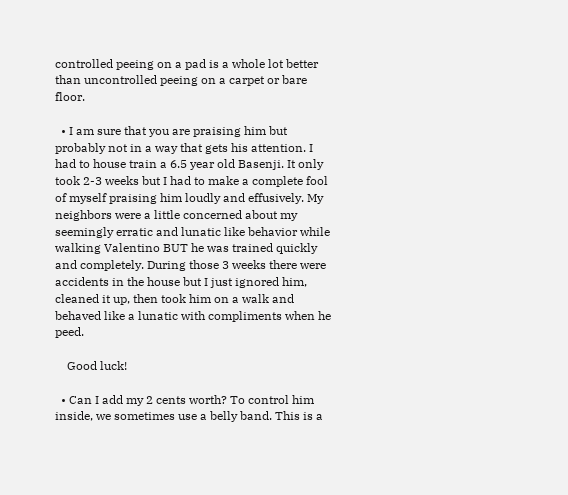controlled peeing on a pad is a whole lot better than uncontrolled peeing on a carpet or bare floor.

  • I am sure that you are praising him but probably not in a way that gets his attention. I had to house train a 6.5 year old Basenji. It only took 2-3 weeks but I had to make a complete fool of myself praising him loudly and effusively. My neighbors were a little concerned about my seemingly erratic and lunatic like behavior while walking Valentino BUT he was trained quickly and completely. During those 3 weeks there were accidents in the house but I just ignored him, cleaned it up, then took him on a walk and behaved like a lunatic with compliments when he peed.

    Good luck!

  • Can I add my 2 cents worth? To control him inside, we sometimes use a belly band. This is a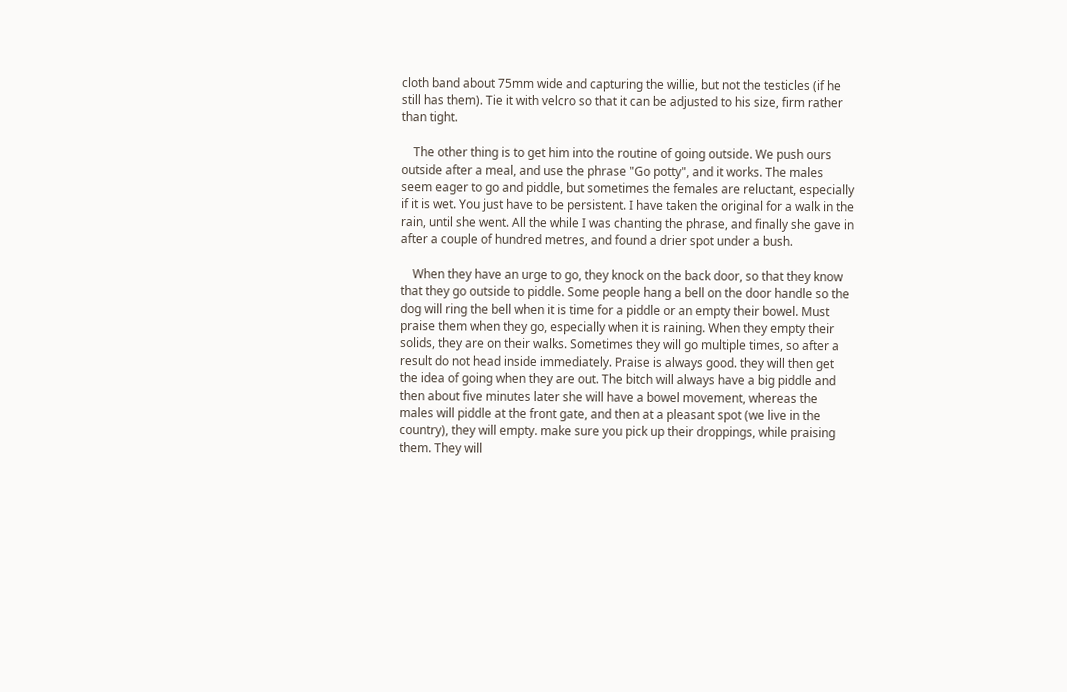cloth band about 75mm wide and capturing the willie, but not the testicles (if he still has them). Tie it with velcro so that it can be adjusted to his size, firm rather than tight.

    The other thing is to get him into the routine of going outside. We push ours outside after a meal, and use the phrase "Go potty", and it works. The males seem eager to go and piddle, but sometimes the females are reluctant, especially if it is wet. You just have to be persistent. I have taken the original for a walk in the rain, until she went. All the while I was chanting the phrase, and finally she gave in after a couple of hundred metres, and found a drier spot under a bush.

    When they have an urge to go, they knock on the back door, so that they know that they go outside to piddle. Some people hang a bell on the door handle so the dog will ring the bell when it is time for a piddle or an empty their bowel. Must praise them when they go, especially when it is raining. When they empty their solids, they are on their walks. Sometimes they will go multiple times, so after a result do not head inside immediately. Praise is always good. they will then get the idea of going when they are out. The bitch will always have a big piddle and then about five minutes later she will have a bowel movement, whereas the males will piddle at the front gate, and then at a pleasant spot (we live in the country), they will empty. make sure you pick up their droppings, while praising them. They will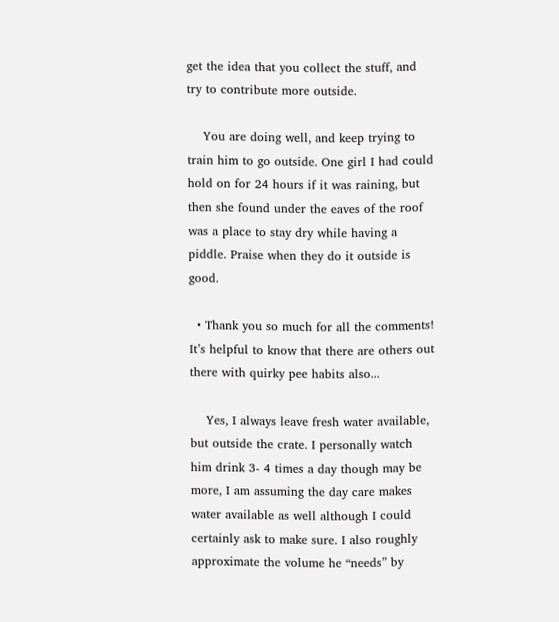get the idea that you collect the stuff, and try to contribute more outside.

    You are doing well, and keep trying to train him to go outside. One girl I had could hold on for 24 hours if it was raining, but then she found under the eaves of the roof was a place to stay dry while having a piddle. Praise when they do it outside is good.

  • Thank you so much for all the comments! It’s helpful to know that there are others out there with quirky pee habits also...

    Yes, I always leave fresh water available, but outside the crate. I personally watch him drink 3- 4 times a day though may be more, I am assuming the day care makes water available as well although I could certainly ask to make sure. I also roughly approximate the volume he “needs” by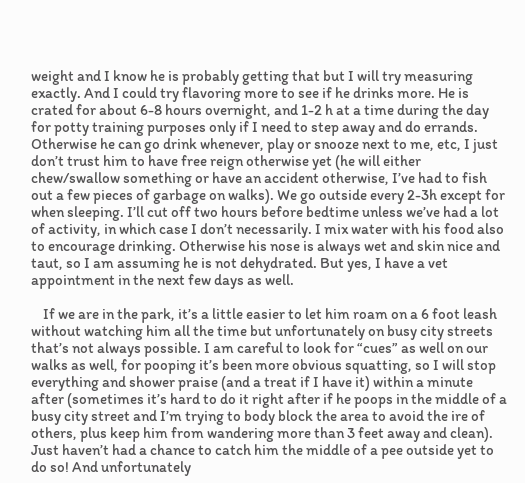weight and I know he is probably getting that but I will try measuring exactly. And I could try flavoring more to see if he drinks more. He is crated for about 6-8 hours overnight, and 1-2 h at a time during the day for potty training purposes only if I need to step away and do errands. Otherwise he can go drink whenever, play or snooze next to me, etc, I just don’t trust him to have free reign otherwise yet (he will either chew/swallow something or have an accident otherwise, I’ve had to fish out a few pieces of garbage on walks). We go outside every 2-3h except for when sleeping. I’ll cut off two hours before bedtime unless we’ve had a lot of activity, in which case I don’t necessarily. I mix water with his food also to encourage drinking. Otherwise his nose is always wet and skin nice and taut, so I am assuming he is not dehydrated. But yes, I have a vet appointment in the next few days as well.

    If we are in the park, it’s a little easier to let him roam on a 6 foot leash without watching him all the time but unfortunately on busy city streets that’s not always possible. I am careful to look for “cues” as well on our walks as well, for pooping it’s been more obvious squatting, so I will stop everything and shower praise (and a treat if I have it) within a minute after (sometimes it’s hard to do it right after if he poops in the middle of a busy city street and I’m trying to body block the area to avoid the ire of others, plus keep him from wandering more than 3 feet away and clean). Just haven’t had a chance to catch him the middle of a pee outside yet to do so! And unfortunately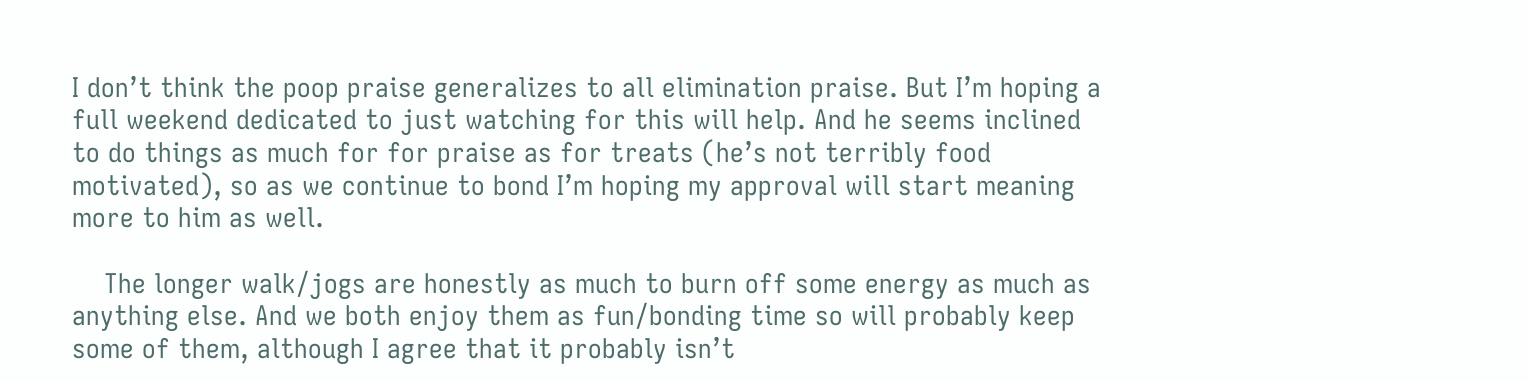I don’t think the poop praise generalizes to all elimination praise. But I’m hoping a full weekend dedicated to just watching for this will help. And he seems inclined to do things as much for for praise as for treats (he’s not terribly food motivated), so as we continue to bond I’m hoping my approval will start meaning more to him as well.

    The longer walk/jogs are honestly as much to burn off some energy as much as anything else. And we both enjoy them as fun/bonding time so will probably keep some of them, although I agree that it probably isn’t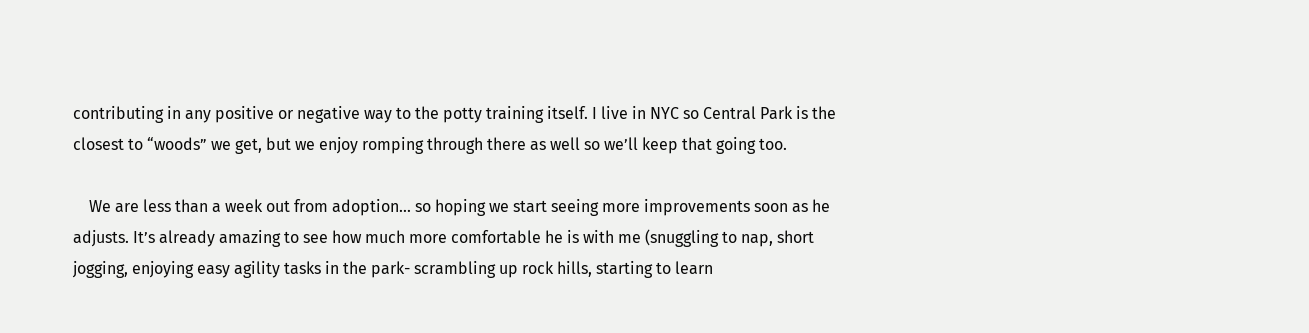contributing in any positive or negative way to the potty training itself. I live in NYC so Central Park is the closest to “woods” we get, but we enjoy romping through there as well so we’ll keep that going too.

    We are less than a week out from adoption... so hoping we start seeing more improvements soon as he adjusts. It’s already amazing to see how much more comfortable he is with me (snuggling to nap, short jogging, enjoying easy agility tasks in the park- scrambling up rock hills, starting to learn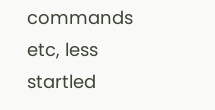commands etc, less startled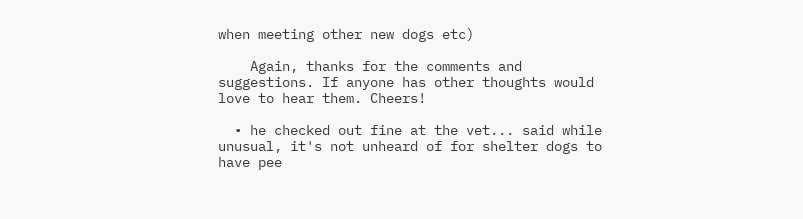when meeting other new dogs etc)

    Again, thanks for the comments and suggestions. If anyone has other thoughts would love to hear them. Cheers!

  • he checked out fine at the vet... said while unusual, it's not unheard of for shelter dogs to have pee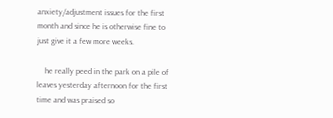anxiety/adjustment issues for the first month and since he is otherwise fine to just give it a few more weeks.

    he really peed in the park on a pile of leaves yesterday afternoon for the first time and was praised so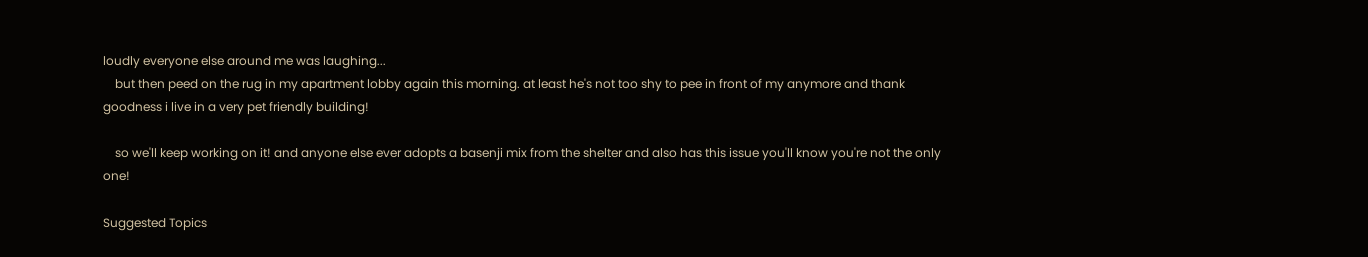loudly everyone else around me was laughing...
    but then peed on the rug in my apartment lobby again this morning. at least he's not too shy to pee in front of my anymore and thank goodness i live in a very pet friendly building!

    so we'll keep working on it! and anyone else ever adopts a basenji mix from the shelter and also has this issue you'll know you're not the only one!

Suggested Topics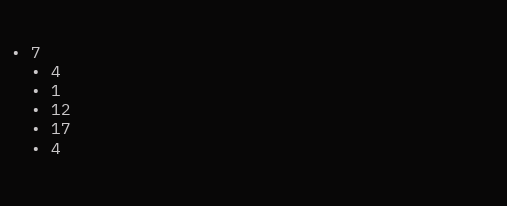• 7
  • 4
  • 1
  • 12
  • 17
  • 4